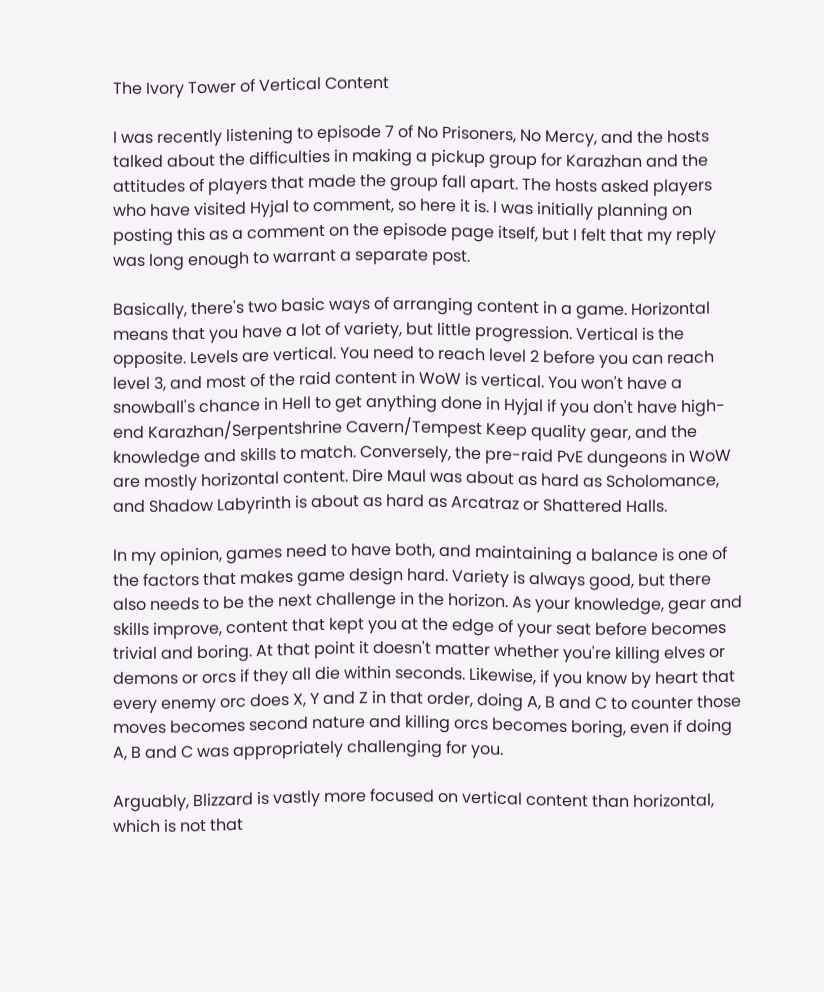The Ivory Tower of Vertical Content

I was recently listening to episode 7 of No Prisoners, No Mercy, and the hosts talked about the difficulties in making a pickup group for Karazhan and the attitudes of players that made the group fall apart. The hosts asked players who have visited Hyjal to comment, so here it is. I was initially planning on posting this as a comment on the episode page itself, but I felt that my reply was long enough to warrant a separate post.

Basically, there's two basic ways of arranging content in a game. Horizontal means that you have a lot of variety, but little progression. Vertical is the opposite. Levels are vertical. You need to reach level 2 before you can reach level 3, and most of the raid content in WoW is vertical. You won't have a snowball's chance in Hell to get anything done in Hyjal if you don't have high-end Karazhan/Serpentshrine Cavern/Tempest Keep quality gear, and the knowledge and skills to match. Conversely, the pre-raid PvE dungeons in WoW are mostly horizontal content. Dire Maul was about as hard as Scholomance, and Shadow Labyrinth is about as hard as Arcatraz or Shattered Halls.

In my opinion, games need to have both, and maintaining a balance is one of the factors that makes game design hard. Variety is always good, but there also needs to be the next challenge in the horizon. As your knowledge, gear and skills improve, content that kept you at the edge of your seat before becomes trivial and boring. At that point it doesn't matter whether you're killing elves or demons or orcs if they all die within seconds. Likewise, if you know by heart that every enemy orc does X, Y and Z in that order, doing A, B and C to counter those moves becomes second nature and killing orcs becomes boring, even if doing A, B and C was appropriately challenging for you.

Arguably, Blizzard is vastly more focused on vertical content than horizontal, which is not that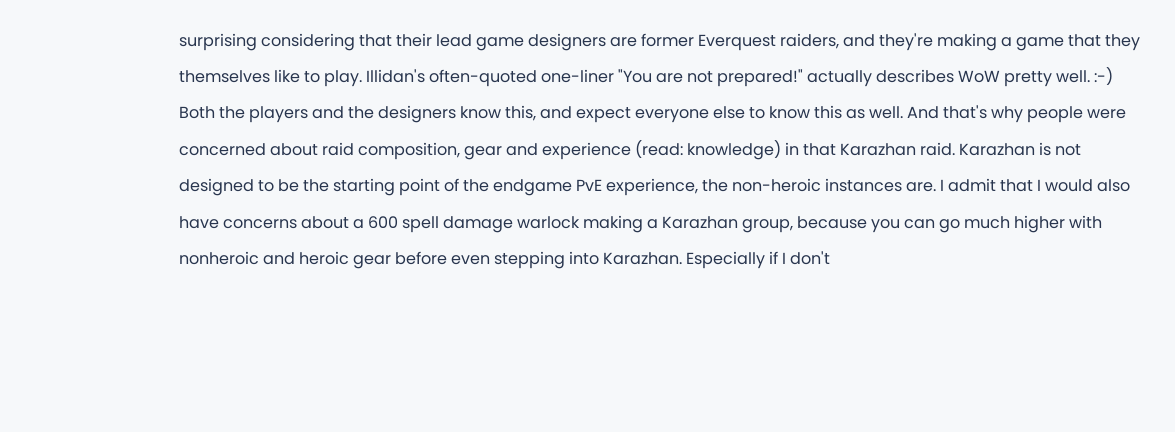surprising considering that their lead game designers are former Everquest raiders, and they're making a game that they themselves like to play. Illidan's often-quoted one-liner "You are not prepared!" actually describes WoW pretty well. :-) Both the players and the designers know this, and expect everyone else to know this as well. And that's why people were concerned about raid composition, gear and experience (read: knowledge) in that Karazhan raid. Karazhan is not designed to be the starting point of the endgame PvE experience, the non-heroic instances are. I admit that I would also have concerns about a 600 spell damage warlock making a Karazhan group, because you can go much higher with nonheroic and heroic gear before even stepping into Karazhan. Especially if I don't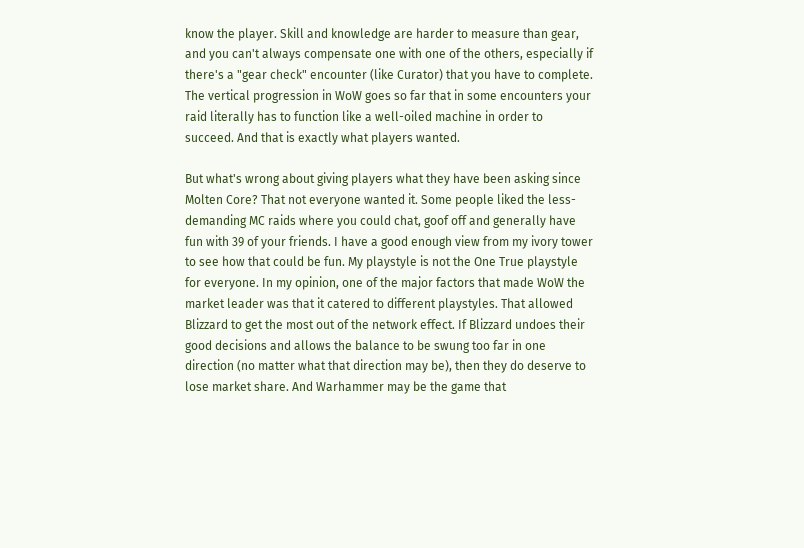know the player. Skill and knowledge are harder to measure than gear, and you can't always compensate one with one of the others, especially if there's a "gear check" encounter (like Curator) that you have to complete. The vertical progression in WoW goes so far that in some encounters your raid literally has to function like a well-oiled machine in order to succeed. And that is exactly what players wanted.

But what's wrong about giving players what they have been asking since Molten Core? That not everyone wanted it. Some people liked the less-demanding MC raids where you could chat, goof off and generally have fun with 39 of your friends. I have a good enough view from my ivory tower to see how that could be fun. My playstyle is not the One True playstyle for everyone. In my opinion, one of the major factors that made WoW the market leader was that it catered to different playstyles. That allowed Blizzard to get the most out of the network effect. If Blizzard undoes their good decisions and allows the balance to be swung too far in one direction (no matter what that direction may be), then they do deserve to lose market share. And Warhammer may be the game that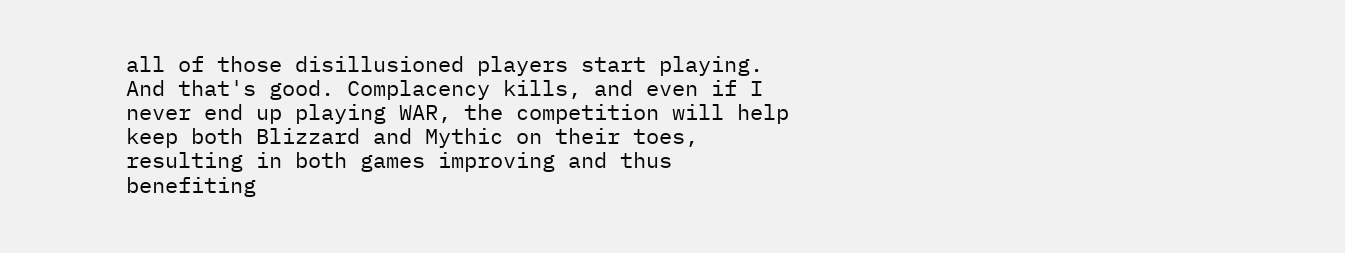all of those disillusioned players start playing. And that's good. Complacency kills, and even if I never end up playing WAR, the competition will help keep both Blizzard and Mythic on their toes, resulting in both games improving and thus benefiting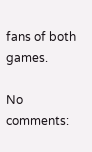fans of both games.

No comments: